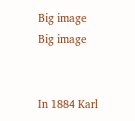Big image
Big image


In 1884 Karl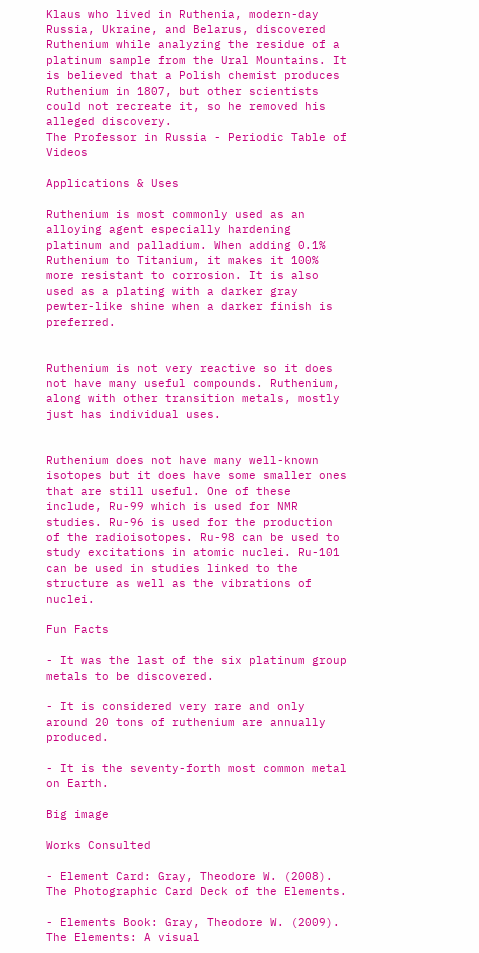Klaus who lived in Ruthenia, modern-day Russia, Ukraine, and Belarus, discovered Ruthenium while analyzing the residue of a platinum sample from the Ural Mountains. It is believed that a Polish chemist produces Ruthenium in 1807, but other scientists could not recreate it, so he removed his alleged discovery.
The Professor in Russia - Periodic Table of Videos

Applications & Uses

Ruthenium is most commonly used as an alloying agent especially hardening platinum and palladium. When adding 0.1% Ruthenium to Titanium, it makes it 100% more resistant to corrosion. It is also used as a plating with a darker gray pewter-like shine when a darker finish is preferred.


Ruthenium is not very reactive so it does not have many useful compounds. Ruthenium, along with other transition metals, mostly just has individual uses.


Ruthenium does not have many well-known isotopes but it does have some smaller ones that are still useful. One of these include, Ru-99 which is used for NMR studies. Ru-96 is used for the production of the radioisotopes. Ru-98 can be used to study excitations in atomic nuclei. Ru-101 can be used in studies linked to the structure as well as the vibrations of nuclei.

Fun Facts

- It was the last of the six platinum group metals to be discovered.

- It is considered very rare and only around 20 tons of ruthenium are annually produced.

- It is the seventy-forth most common metal on Earth.

Big image

Works Consulted

- Element Card: Gray, Theodore W. (2008). The Photographic Card Deck of the Elements.

- Elements Book: Gray, Theodore W. (2009). The Elements: A visual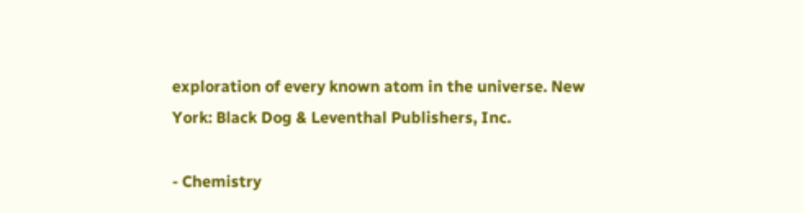exploration of every known atom in the universe. New York: Black Dog & Leventhal Publishers, Inc.

- Chemistry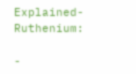Explained- Ruthenium:

-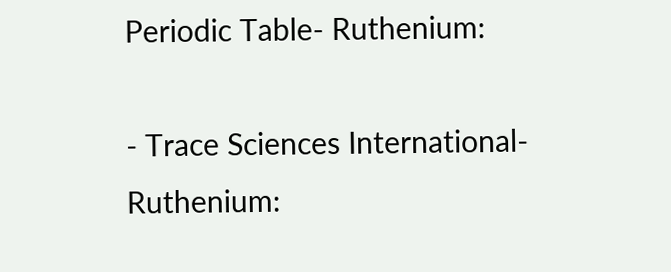Periodic Table- Ruthenium:

- Trace Sciences International- Ruthenium: